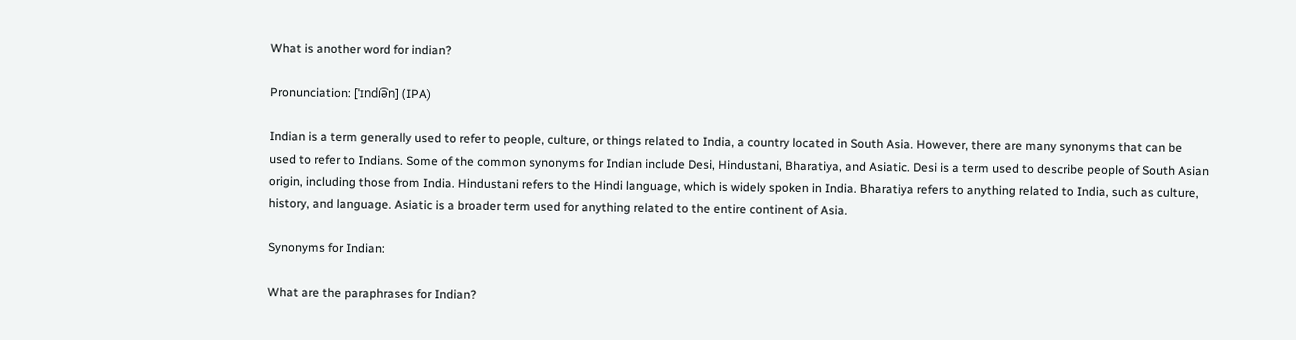What is another word for indian?

Pronunciation: [ˈɪndi͡ən] (IPA)

Indian is a term generally used to refer to people, culture, or things related to India, a country located in South Asia. However, there are many synonyms that can be used to refer to Indians. Some of the common synonyms for Indian include Desi, Hindustani, Bharatiya, and Asiatic. Desi is a term used to describe people of South Asian origin, including those from India. Hindustani refers to the Hindi language, which is widely spoken in India. Bharatiya refers to anything related to India, such as culture, history, and language. Asiatic is a broader term used for anything related to the entire continent of Asia.

Synonyms for Indian:

What are the paraphrases for Indian?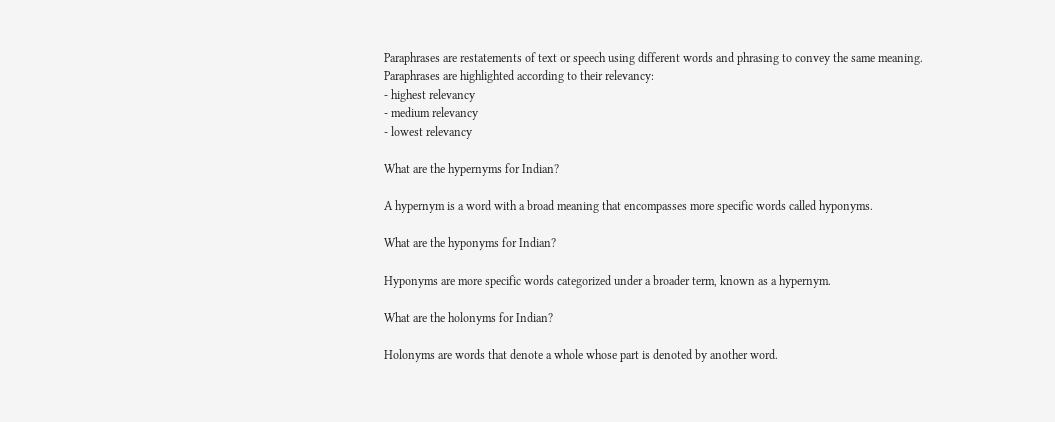Paraphrases are restatements of text or speech using different words and phrasing to convey the same meaning.
Paraphrases are highlighted according to their relevancy:
- highest relevancy
- medium relevancy
- lowest relevancy

What are the hypernyms for Indian?

A hypernym is a word with a broad meaning that encompasses more specific words called hyponyms.

What are the hyponyms for Indian?

Hyponyms are more specific words categorized under a broader term, known as a hypernym.

What are the holonyms for Indian?

Holonyms are words that denote a whole whose part is denoted by another word.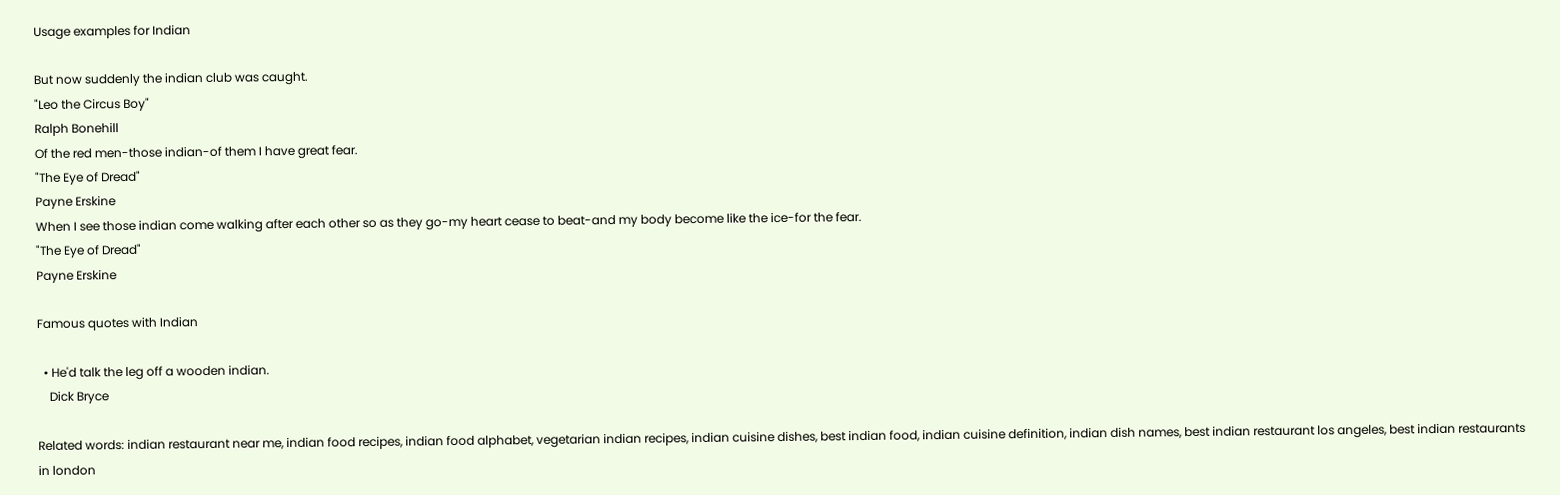Usage examples for Indian

But now suddenly the indian club was caught.
"Leo the Circus Boy"
Ralph Bonehill
Of the red men-those indian-of them I have great fear.
"The Eye of Dread"
Payne Erskine
When I see those indian come walking after each other so as they go-my heart cease to beat-and my body become like the ice-for the fear.
"The Eye of Dread"
Payne Erskine

Famous quotes with Indian

  • He'd talk the leg off a wooden indian.
    Dick Bryce

Related words: indian restaurant near me, indian food recipes, indian food alphabet, vegetarian indian recipes, indian cuisine dishes, best indian food, indian cuisine definition, indian dish names, best indian restaurant los angeles, best indian restaurants in london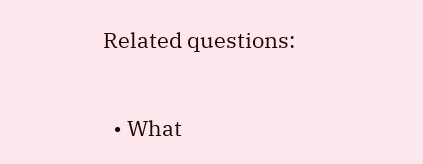Related questions:

  • What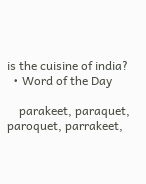is the cuisine of india?
  • Word of the Day

    parakeet, paraquet, paroquet, parrakeet,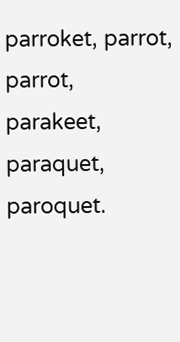parroket, parrot, parrot, parakeet, paraquet, paroquet.